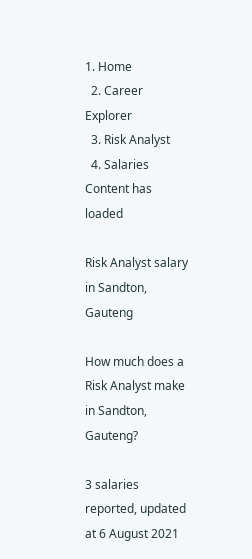1. Home
  2. Career Explorer
  3. Risk Analyst
  4. Salaries
Content has loaded

Risk Analyst salary in Sandton, Gauteng

How much does a Risk Analyst make in Sandton, Gauteng?

3 salaries reported, updated at 6 August 2021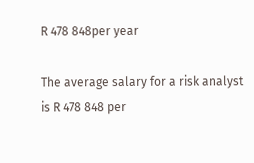R 478 848per year

The average salary for a risk analyst is R 478 848 per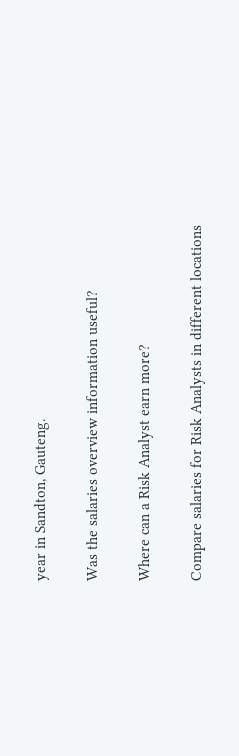year in Sandton, Gauteng.

Was the salaries overview information useful?

Where can a Risk Analyst earn more?

Compare salaries for Risk Analysts in different locations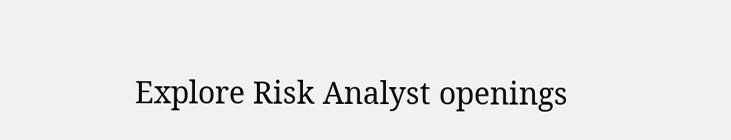Explore Risk Analyst openings